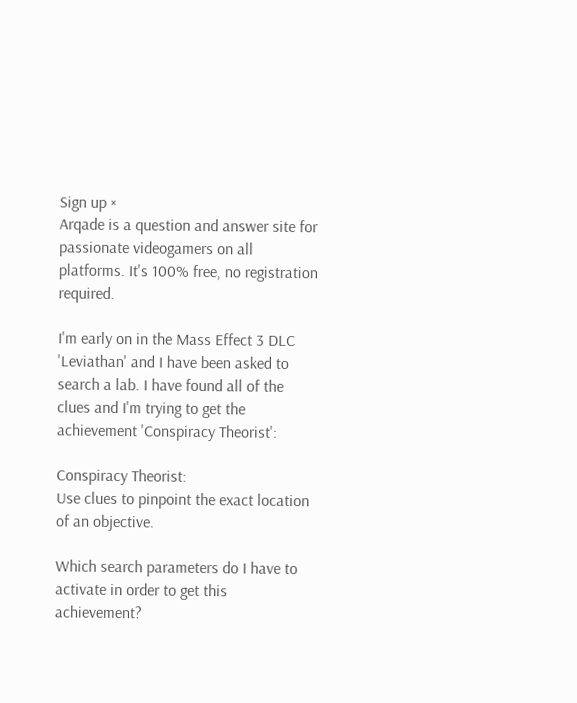Sign up ×
Arqade is a question and answer site for passionate videogamers on all platforms. It's 100% free, no registration required.

I'm early on in the Mass Effect 3 DLC 'Leviathan' and I have been asked to search a lab. I have found all of the clues and I'm trying to get the achievement 'Conspiracy Theorist':

Conspiracy Theorist:
Use clues to pinpoint the exact location of an objective.

Which search parameters do I have to activate in order to get this achievement?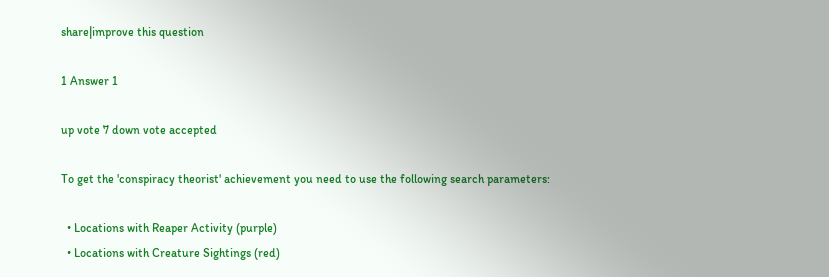share|improve this question

1 Answer 1

up vote 7 down vote accepted

To get the 'conspiracy theorist' achievement you need to use the following search parameters:

  • Locations with Reaper Activity (purple)
  • Locations with Creature Sightings (red)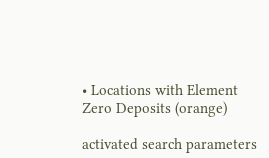• Locations with Element Zero Deposits (orange)

activated search parameters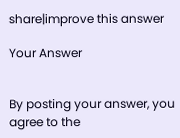share|improve this answer

Your Answer


By posting your answer, you agree to the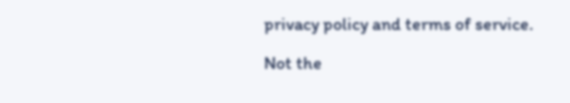privacy policy and terms of service.

Not the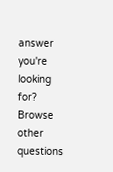answer you're looking for? Browse other questions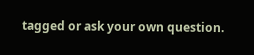tagged or ask your own question.